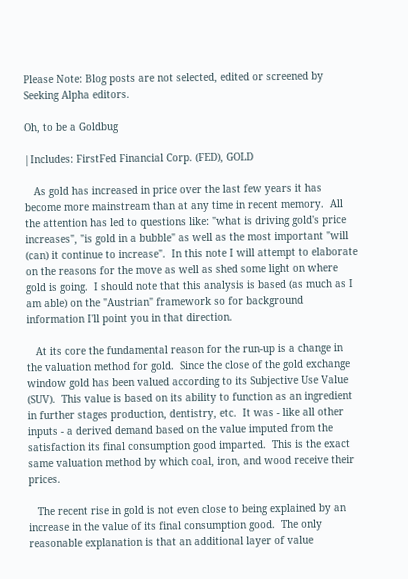Please Note: Blog posts are not selected, edited or screened by Seeking Alpha editors.

Oh, to be a Goldbug

|Includes: FirstFed Financial Corp. (FED), GOLD

   As gold has increased in price over the last few years it has become more mainstream than at any time in recent memory.  All the attention has led to questions like: "what is driving gold's price increases", "is gold in a bubble" as well as the most important "will (can) it continue to increase".  In this note I will attempt to elaborate on the reasons for the move as well as shed some light on where gold is going.  I should note that this analysis is based (as much as I am able) on the "Austrian" framework so for background information I'll point you in that direction.

   At its core the fundamental reason for the run-up is a change in the valuation method for gold.  Since the close of the gold exchange window gold has been valued according to its Subjective Use Value (SUV).  This value is based on its ability to function as an ingredient in further stages production, dentistry, etc.  It was - like all other inputs - a derived demand based on the value imputed from the satisfaction its final consumption good imparted.  This is the exact same valuation method by which coal, iron, and wood receive their prices.

   The recent rise in gold is not even close to being explained by an increase in the value of its final consumption good.  The only reasonable explanation is that an additional layer of value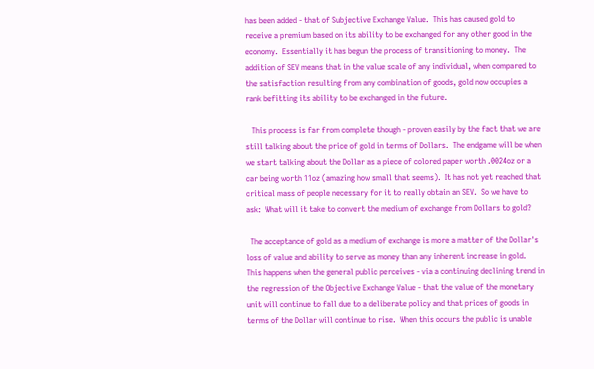has been added - that of Subjective Exchange Value.  This has caused gold to receive a premium based on its ability to be exchanged for any other good in the economy.  Essentially it has begun the process of transitioning to money.  The addition of SEV means that in the value scale of any individual, when compared to the satisfaction resulting from any combination of goods, gold now occupies a rank befitting its ability to be exchanged in the future.

   This process is far from complete though - proven easily by the fact that we are still talking about the price of gold in terms of Dollars.  The endgame will be when we start talking about the Dollar as a piece of colored paper worth .0024oz or a car being worth 11oz (amazing how small that seems).  It has not yet reached that critical mass of people necessary for it to really obtain an SEV.  So we have to ask:  What will it take to convert the medium of exchange from Dollars to gold?

  The acceptance of gold as a medium of exchange is more a matter of the Dollar's loss of value and ability to serve as money than any inherent increase in gold.  This happens when the general public perceives - via a continuing declining trend in the regression of the Objective Exchange Value - that the value of the monetary unit will continue to fall due to a deliberate policy and that prices of goods in terms of the Dollar will continue to rise.  When this occurs the public is unable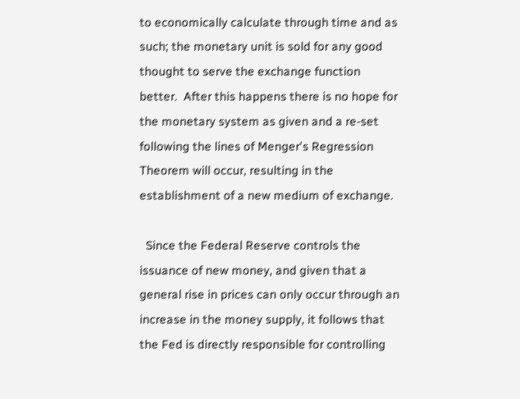to economically calculate through time and as such; the monetary unit is sold for any good thought to serve the exchange function better.  After this happens there is no hope for the monetary system as given and a re-set following the lines of Menger's Regression Theorem will occur, resulting in the establishment of a new medium of exchange.

  Since the Federal Reserve controls the issuance of new money, and given that a general rise in prices can only occur through an increase in the money supply, it follows that the Fed is directly responsible for controlling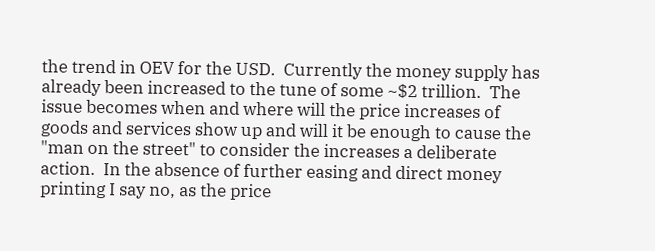the trend in OEV for the USD.  Currently the money supply has already been increased to the tune of some ~$2 trillion.  The issue becomes when and where will the price increases of goods and services show up and will it be enough to cause the "man on the street" to consider the increases a deliberate action.  In the absence of further easing and direct money printing I say no, as the price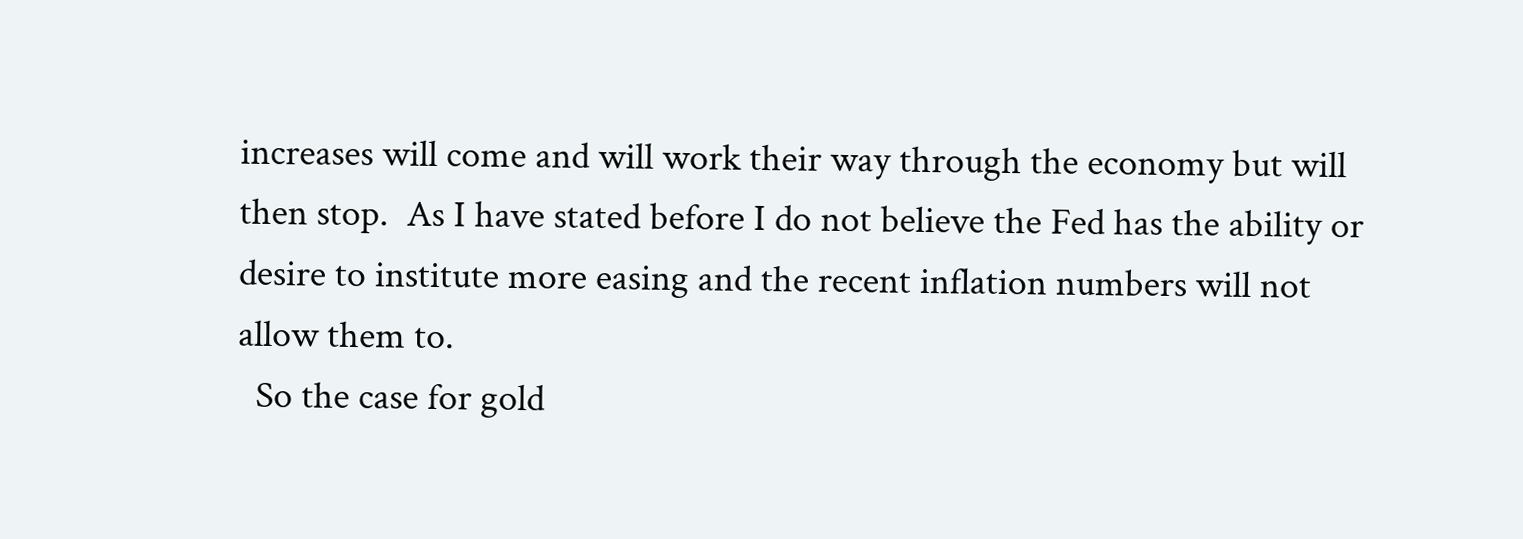increases will come and will work their way through the economy but will then stop.  As I have stated before I do not believe the Fed has the ability or desire to institute more easing and the recent inflation numbers will not allow them to.
  So the case for gold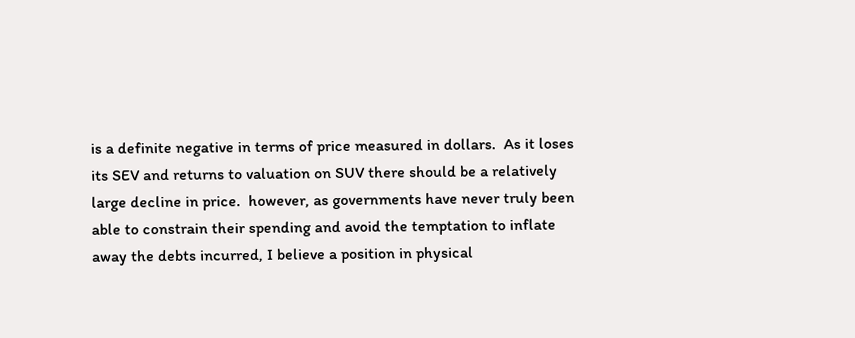is a definite negative in terms of price measured in dollars.  As it loses its SEV and returns to valuation on SUV there should be a relatively large decline in price.  however, as governments have never truly been able to constrain their spending and avoid the temptation to inflate away the debts incurred, I believe a position in physical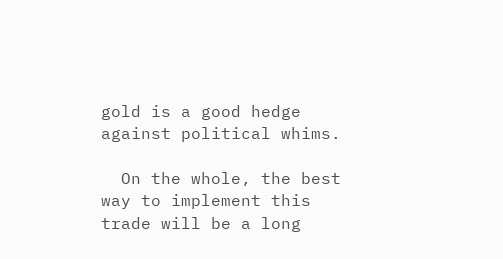gold is a good hedge against political whims.

  On the whole, the best way to implement this trade will be a long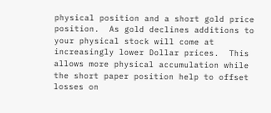physical position and a short gold price position.  As gold declines additions to your physical stock will come at increasingly lower Dollar prices.  This allows more physical accumulation while the short paper position help to offset losses on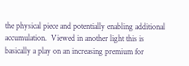the physical piece and potentially enabling additional accumulation.  Viewed in another light this is basically a play on an increasing premium for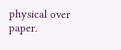physical over paper.